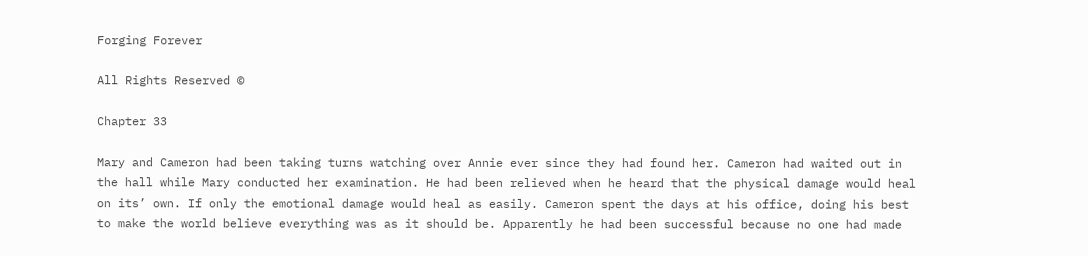Forging Forever

All Rights Reserved ©

Chapter 33

Mary and Cameron had been taking turns watching over Annie ever since they had found her. Cameron had waited out in the hall while Mary conducted her examination. He had been relieved when he heard that the physical damage would heal on its’ own. If only the emotional damage would heal as easily. Cameron spent the days at his office, doing his best to make the world believe everything was as it should be. Apparently he had been successful because no one had made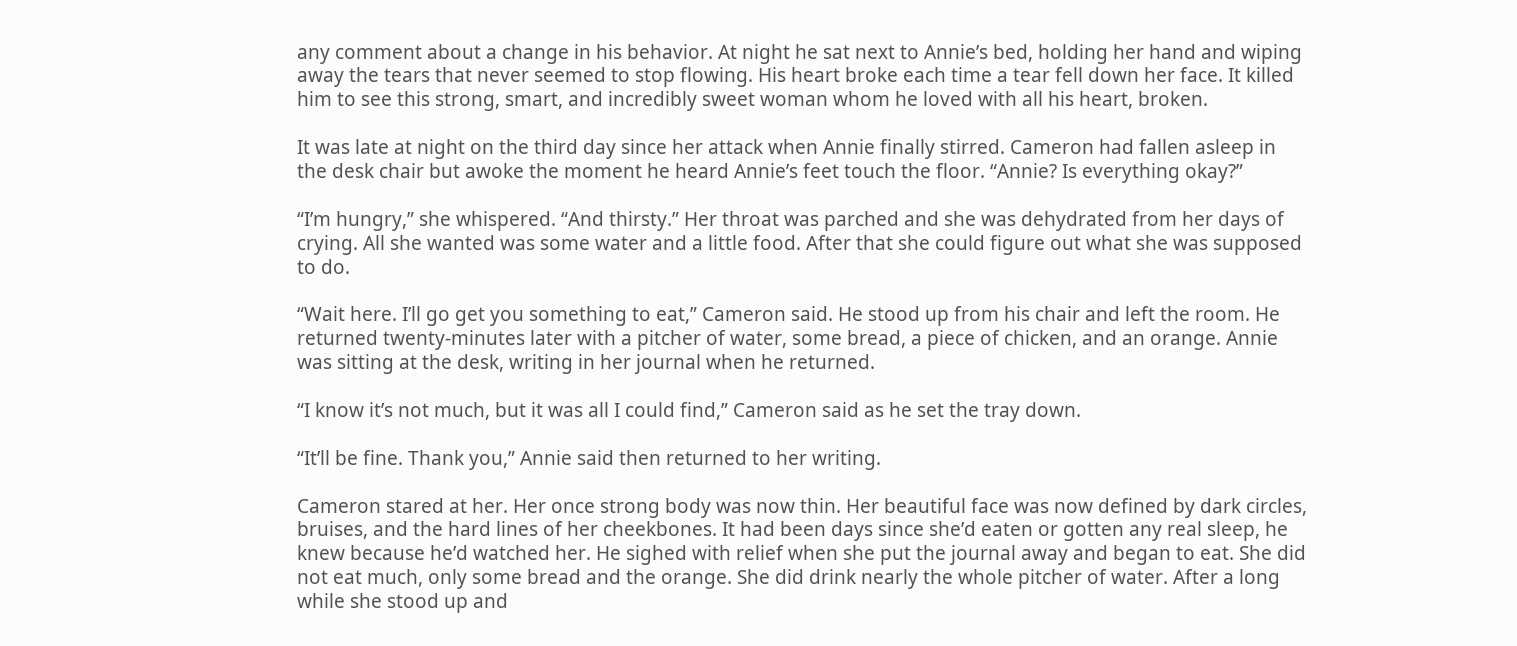any comment about a change in his behavior. At night he sat next to Annie’s bed, holding her hand and wiping away the tears that never seemed to stop flowing. His heart broke each time a tear fell down her face. It killed him to see this strong, smart, and incredibly sweet woman whom he loved with all his heart, broken.

It was late at night on the third day since her attack when Annie finally stirred. Cameron had fallen asleep in the desk chair but awoke the moment he heard Annie’s feet touch the floor. “Annie? Is everything okay?”

“I’m hungry,” she whispered. “And thirsty.” Her throat was parched and she was dehydrated from her days of crying. All she wanted was some water and a little food. After that she could figure out what she was supposed to do.

“Wait here. I’ll go get you something to eat,” Cameron said. He stood up from his chair and left the room. He returned twenty-minutes later with a pitcher of water, some bread, a piece of chicken, and an orange. Annie was sitting at the desk, writing in her journal when he returned.

“I know it’s not much, but it was all I could find,” Cameron said as he set the tray down.

“It’ll be fine. Thank you,” Annie said then returned to her writing.

Cameron stared at her. Her once strong body was now thin. Her beautiful face was now defined by dark circles, bruises, and the hard lines of her cheekbones. It had been days since she’d eaten or gotten any real sleep, he knew because he’d watched her. He sighed with relief when she put the journal away and began to eat. She did not eat much, only some bread and the orange. She did drink nearly the whole pitcher of water. After a long while she stood up and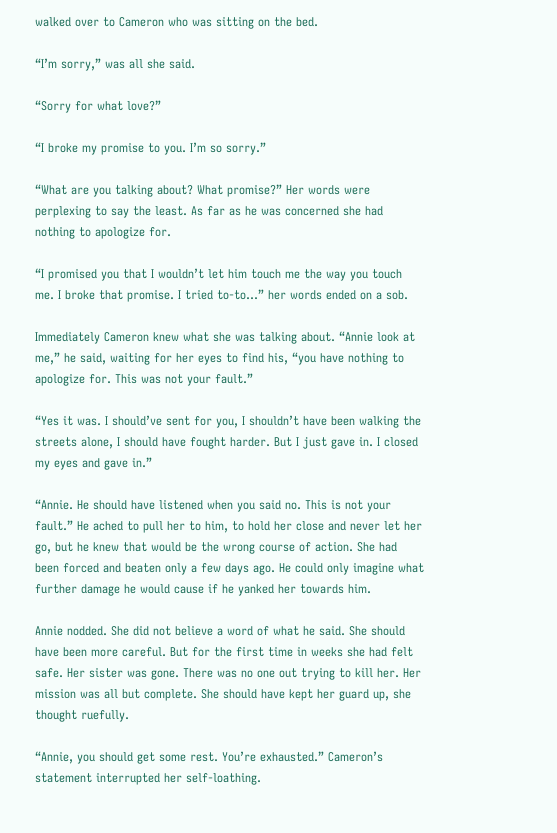walked over to Cameron who was sitting on the bed.

“I’m sorry,” was all she said.

“Sorry for what love?”

“I broke my promise to you. I’m so sorry.”

“What are you talking about? What promise?” Her words were perplexing to say the least. As far as he was concerned she had nothing to apologize for.

“I promised you that I wouldn’t let him touch me the way you touch me. I broke that promise. I tried to-to...” her words ended on a sob.

Immediately Cameron knew what she was talking about. “Annie look at me,” he said, waiting for her eyes to find his, “you have nothing to apologize for. This was not your fault.”

“Yes it was. I should’ve sent for you, I shouldn’t have been walking the streets alone, I should have fought harder. But I just gave in. I closed my eyes and gave in.”

“Annie. He should have listened when you said no. This is not your fault.” He ached to pull her to him, to hold her close and never let her go, but he knew that would be the wrong course of action. She had been forced and beaten only a few days ago. He could only imagine what further damage he would cause if he yanked her towards him.

Annie nodded. She did not believe a word of what he said. She should have been more careful. But for the first time in weeks she had felt safe. Her sister was gone. There was no one out trying to kill her. Her mission was all but complete. She should have kept her guard up, she thought ruefully.

“Annie, you should get some rest. You’re exhausted.” Cameron’s statement interrupted her self-loathing.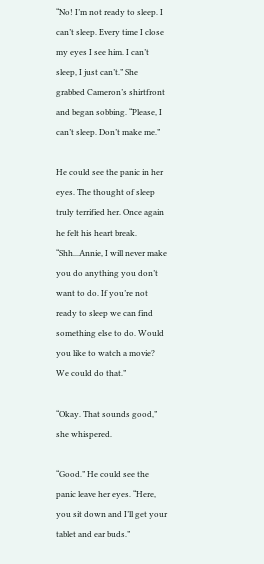“No! I’m not ready to sleep. I can’t sleep. Every time I close my eyes I see him. I can’t sleep, I just can’t.” She grabbed Cameron’s shirtfront and began sobbing. “Please, I can’t sleep. Don’t make me.”

He could see the panic in her eyes. The thought of sleep truly terrified her. Once again he felt his heart break. “Shh...Annie, I will never make you do anything you don’t want to do. If you’re not ready to sleep we can find something else to do. Would you like to watch a movie? We could do that.”

“Okay. That sounds good,” she whispered.

“Good.” He could see the panic leave her eyes. “Here, you sit down and I’ll get your tablet and ear buds.”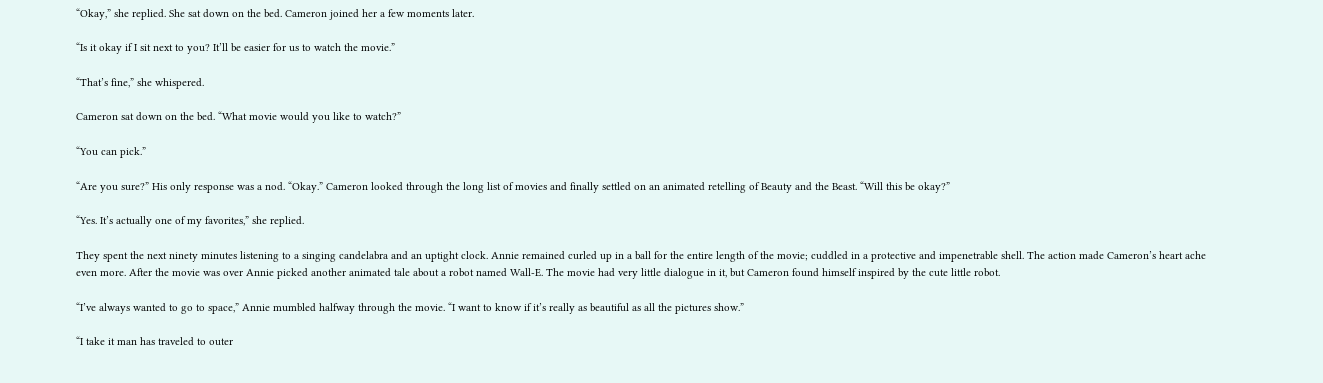“Okay,” she replied. She sat down on the bed. Cameron joined her a few moments later.

“Is it okay if I sit next to you? It’ll be easier for us to watch the movie.”

“That’s fine,” she whispered.

Cameron sat down on the bed. “What movie would you like to watch?”

“You can pick.”

“Are you sure?” His only response was a nod. “Okay.” Cameron looked through the long list of movies and finally settled on an animated retelling of Beauty and the Beast. “Will this be okay?”

“Yes. It’s actually one of my favorites,” she replied.

They spent the next ninety minutes listening to a singing candelabra and an uptight clock. Annie remained curled up in a ball for the entire length of the movie; cuddled in a protective and impenetrable shell. The action made Cameron’s heart ache even more. After the movie was over Annie picked another animated tale about a robot named Wall-E. The movie had very little dialogue in it, but Cameron found himself inspired by the cute little robot.

“I’ve always wanted to go to space,” Annie mumbled halfway through the movie. “I want to know if it’s really as beautiful as all the pictures show.”

“I take it man has traveled to outer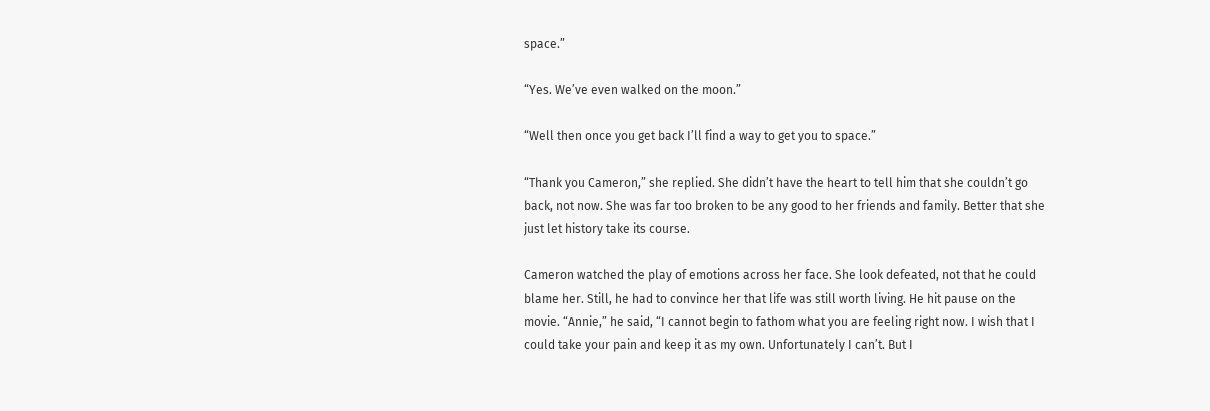space.”

“Yes. We’ve even walked on the moon.”

“Well then once you get back I’ll find a way to get you to space.”

“Thank you Cameron,” she replied. She didn’t have the heart to tell him that she couldn’t go back, not now. She was far too broken to be any good to her friends and family. Better that she just let history take its course.

Cameron watched the play of emotions across her face. She look defeated, not that he could blame her. Still, he had to convince her that life was still worth living. He hit pause on the movie. “Annie,” he said, “I cannot begin to fathom what you are feeling right now. I wish that I could take your pain and keep it as my own. Unfortunately I can’t. But I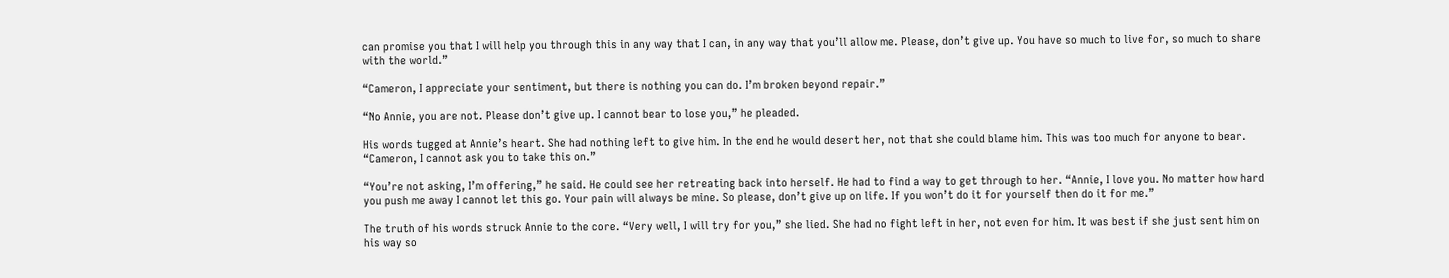can promise you that I will help you through this in any way that I can, in any way that you’ll allow me. Please, don’t give up. You have so much to live for, so much to share with the world.”

“Cameron, I appreciate your sentiment, but there is nothing you can do. I’m broken beyond repair.”

“No Annie, you are not. Please don’t give up. I cannot bear to lose you,” he pleaded.

His words tugged at Annie’s heart. She had nothing left to give him. In the end he would desert her, not that she could blame him. This was too much for anyone to bear. “Cameron, I cannot ask you to take this on.”

“You’re not asking, I’m offering,” he said. He could see her retreating back into herself. He had to find a way to get through to her. “Annie, I love you. No matter how hard you push me away I cannot let this go. Your pain will always be mine. So please, don’t give up on life. If you won’t do it for yourself then do it for me.”

The truth of his words struck Annie to the core. “Very well, I will try for you,” she lied. She had no fight left in her, not even for him. It was best if she just sent him on his way so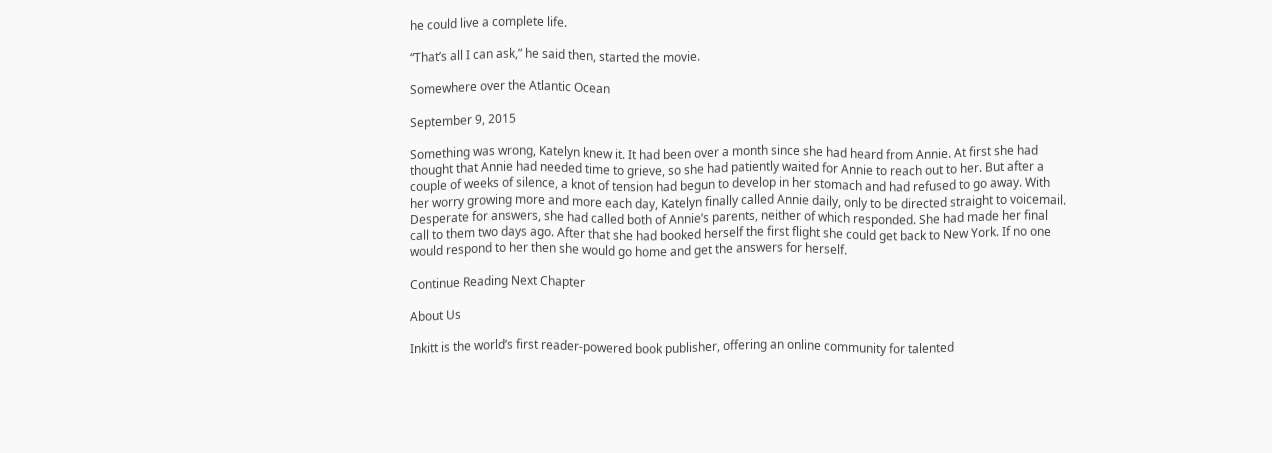he could live a complete life.

“That’s all I can ask,” he said then, started the movie.

Somewhere over the Atlantic Ocean

September 9, 2015

Something was wrong, Katelyn knew it. It had been over a month since she had heard from Annie. At first she had thought that Annie had needed time to grieve, so she had patiently waited for Annie to reach out to her. But after a couple of weeks of silence, a knot of tension had begun to develop in her stomach and had refused to go away. With her worry growing more and more each day, Katelyn finally called Annie daily, only to be directed straight to voicemail. Desperate for answers, she had called both of Annie’s parents, neither of which responded. She had made her final call to them two days ago. After that she had booked herself the first flight she could get back to New York. If no one would respond to her then she would go home and get the answers for herself.

Continue Reading Next Chapter

About Us

Inkitt is the world’s first reader-powered book publisher, offering an online community for talented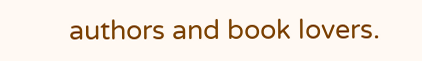authors and book lovers.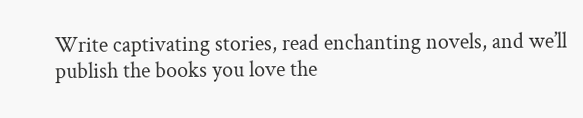Write captivating stories, read enchanting novels, and we’ll publish the books you love the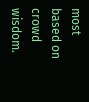most based on crowd wisdom.